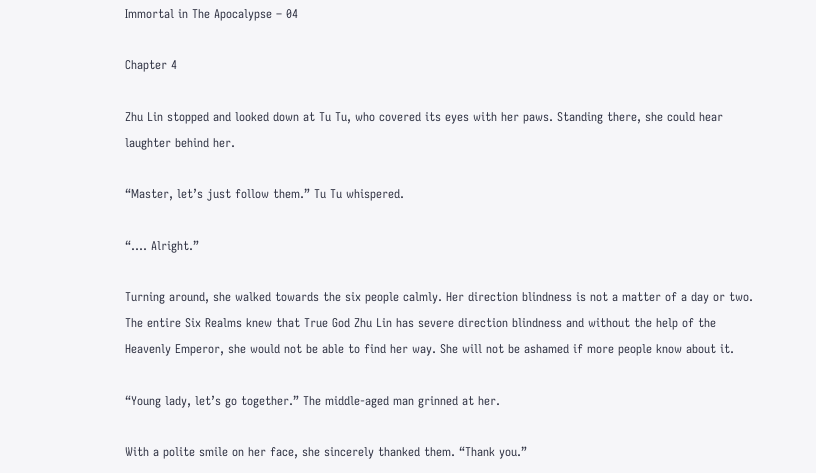Immortal in The Apocalypse – 04

Chapter 4

Zhu Lin stopped and looked down at Tu Tu, who covered its eyes with her paws. Standing there, she could hear laughter behind her.

“Master, let’s just follow them.” Tu Tu whispered.

“…. Alright.”

Turning around, she walked towards the six people calmly. Her direction blindness is not a matter of a day or two. The entire Six Realms knew that True God Zhu Lin has severe direction blindness and without the help of the Heavenly Emperor, she would not be able to find her way. She will not be ashamed if more people know about it.

“Young lady, let’s go together.” The middle-aged man grinned at her.

With a polite smile on her face, she sincerely thanked them. “Thank you.”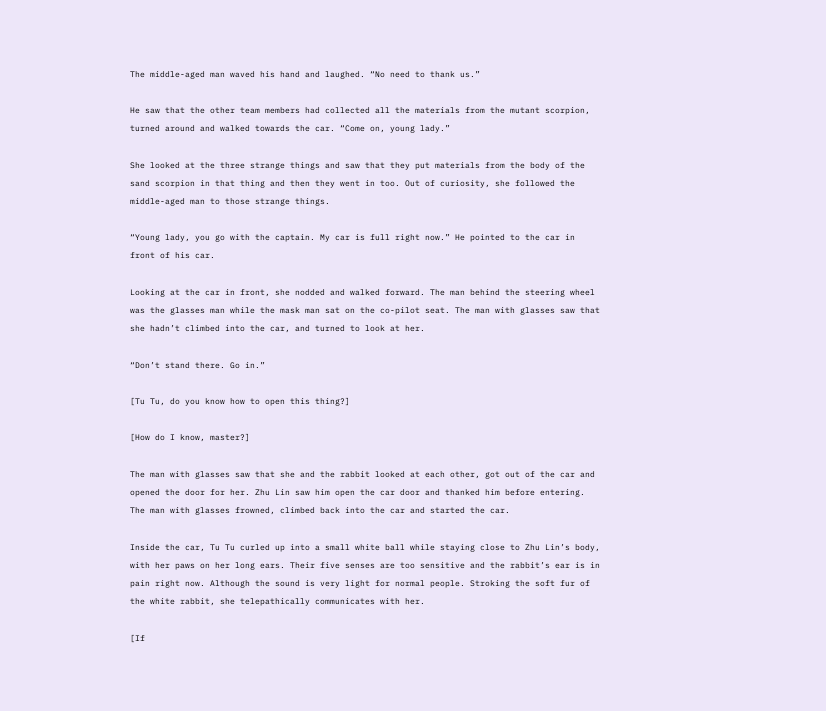The middle-aged man waved his hand and laughed. “No need to thank us.”

He saw that the other team members had collected all the materials from the mutant scorpion, turned around and walked towards the car. “Come on, young lady.”

She looked at the three strange things and saw that they put materials from the body of the sand scorpion in that thing and then they went in too. Out of curiosity, she followed the middle-aged man to those strange things.

“Young lady, you go with the captain. My car is full right now.” He pointed to the car in front of his car.

Looking at the car in front, she nodded and walked forward. The man behind the steering wheel was the glasses man while the mask man sat on the co-pilot seat. The man with glasses saw that she hadn’t climbed into the car, and turned to look at her.

“Don’t stand there. Go in.”

[Tu Tu, do you know how to open this thing?]

[How do I know, master?]

The man with glasses saw that she and the rabbit looked at each other, got out of the car and opened the door for her. Zhu Lin saw him open the car door and thanked him before entering. The man with glasses frowned, climbed back into the car and started the car.

Inside the car, Tu Tu curled up into a small white ball while staying close to Zhu Lin’s body, with her paws on her long ears. Their five senses are too sensitive and the rabbit’s ear is in pain right now. Although the sound is very light for normal people. Stroking the soft fur of the white rabbit, she telepathically communicates with her.

[If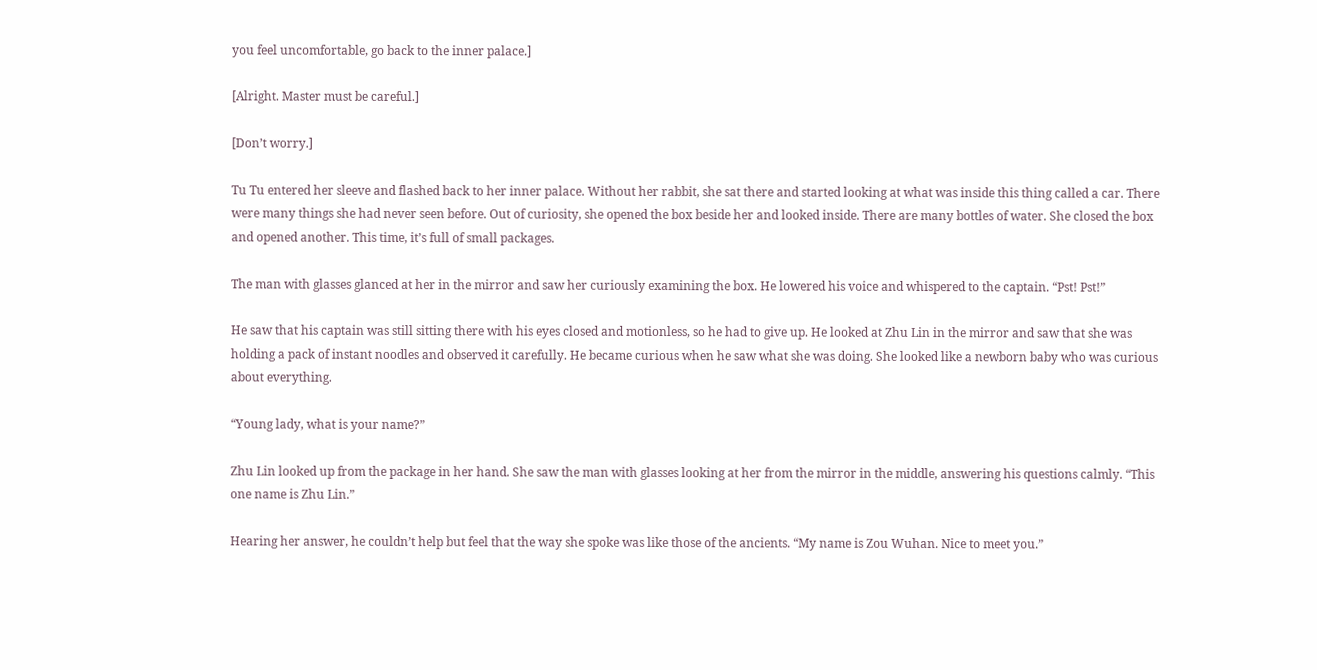you feel uncomfortable, go back to the inner palace.]

[Alright. Master must be careful.]

[Don’t worry.]

Tu Tu entered her sleeve and flashed back to her inner palace. Without her rabbit, she sat there and started looking at what was inside this thing called a car. There were many things she had never seen before. Out of curiosity, she opened the box beside her and looked inside. There are many bottles of water. She closed the box and opened another. This time, it’s full of small packages.

The man with glasses glanced at her in the mirror and saw her curiously examining the box. He lowered his voice and whispered to the captain. “Pst! Pst!”

He saw that his captain was still sitting there with his eyes closed and motionless, so he had to give up. He looked at Zhu Lin in the mirror and saw that she was holding a pack of instant noodles and observed it carefully. He became curious when he saw what she was doing. She looked like a newborn baby who was curious about everything.

“Young lady, what is your name?”

Zhu Lin looked up from the package in her hand. She saw the man with glasses looking at her from the mirror in the middle, answering his questions calmly. “This one name is Zhu Lin.”

Hearing her answer, he couldn’t help but feel that the way she spoke was like those of the ancients. “My name is Zou Wuhan. Nice to meet you.”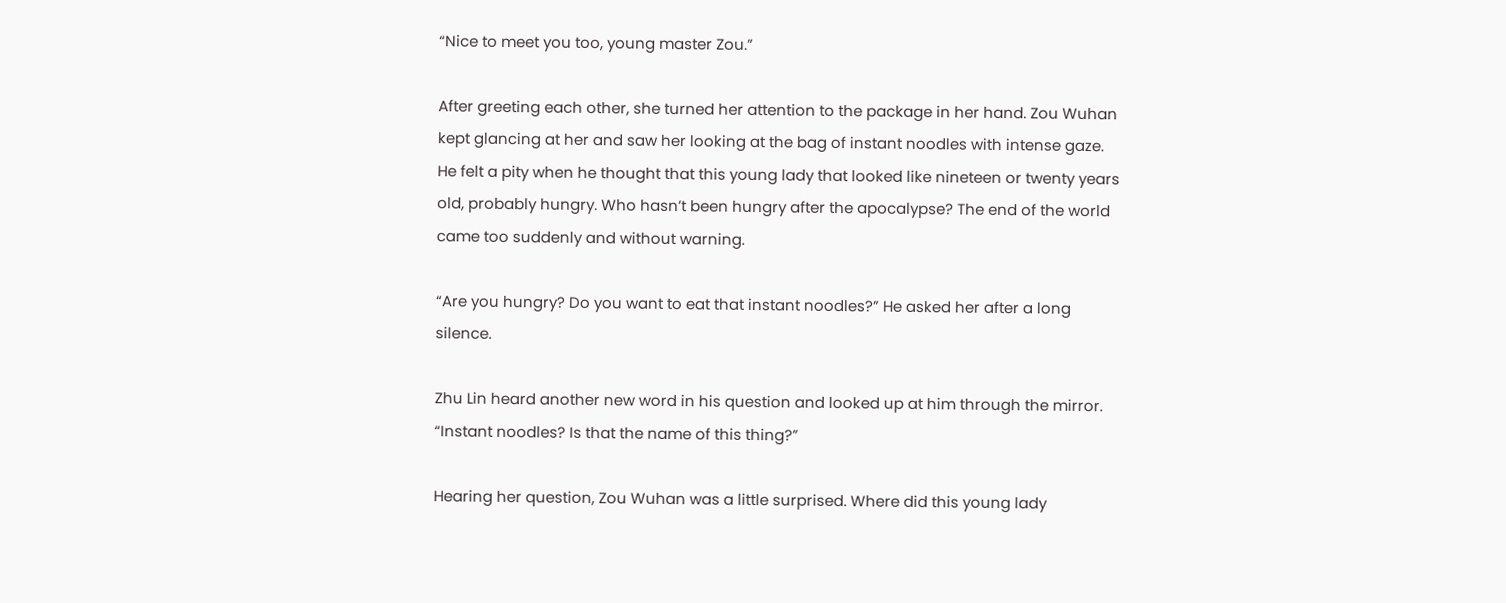“Nice to meet you too, young master Zou.”

After greeting each other, she turned her attention to the package in her hand. Zou Wuhan kept glancing at her and saw her looking at the bag of instant noodles with intense gaze. He felt a pity when he thought that this young lady that looked like nineteen or twenty years old, probably hungry. Who hasn’t been hungry after the apocalypse? The end of the world came too suddenly and without warning.

“Are you hungry? Do you want to eat that instant noodles?” He asked her after a long silence.

Zhu Lin heard another new word in his question and looked up at him through the mirror. “Instant noodles? Is that the name of this thing?”

Hearing her question, Zou Wuhan was a little surprised. Where did this young lady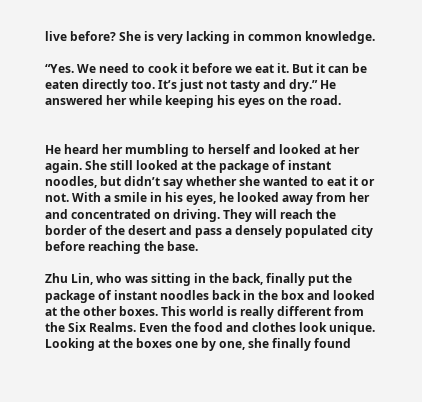live before? She is very lacking in common knowledge.

“Yes. We need to cook it before we eat it. But it can be eaten directly too. It’s just not tasty and dry.” He answered her while keeping his eyes on the road.


He heard her mumbling to herself and looked at her again. She still looked at the package of instant noodles, but didn’t say whether she wanted to eat it or not. With a smile in his eyes, he looked away from her and concentrated on driving. They will reach the border of the desert and pass a densely populated city before reaching the base.

Zhu Lin, who was sitting in the back, finally put the package of instant noodles back in the box and looked at the other boxes. This world is really different from the Six Realms. Even the food and clothes look unique. Looking at the boxes one by one, she finally found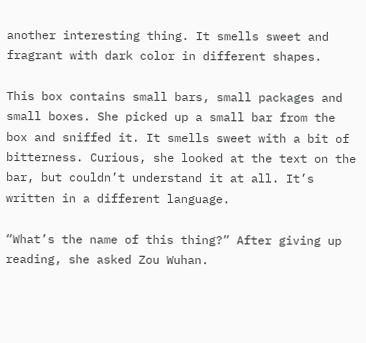another interesting thing. It smells sweet and fragrant with dark color in different shapes.

This box contains small bars, small packages and small boxes. She picked up a small bar from the box and sniffed it. It smells sweet with a bit of bitterness. Curious, she looked at the text on the bar, but couldn’t understand it at all. It’s written in a different language.

“What’s the name of this thing?” After giving up reading, she asked Zou Wuhan.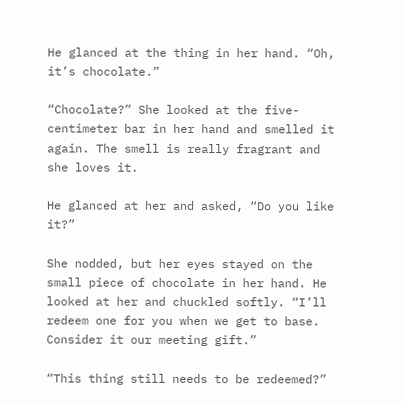He glanced at the thing in her hand. “Oh, it’s chocolate.”

“Chocolate?” She looked at the five-centimeter bar in her hand and smelled it again. The smell is really fragrant and she loves it.

He glanced at her and asked, “Do you like it?”

She nodded, but her eyes stayed on the small piece of chocolate in her hand. He looked at her and chuckled softly. “I’ll redeem one for you when we get to base. Consider it our meeting gift.”

“This thing still needs to be redeemed?”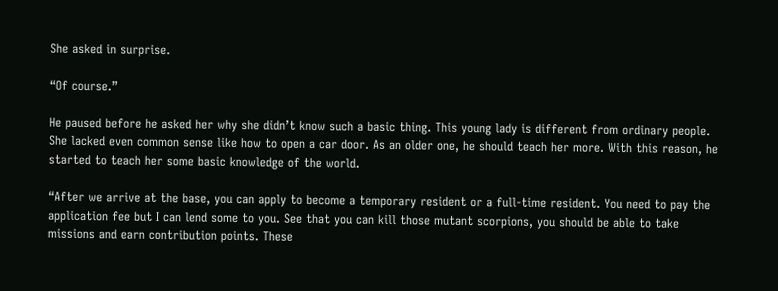She asked in surprise.

“Of course.”

He paused before he asked her why she didn’t know such a basic thing. This young lady is different from ordinary people. She lacked even common sense like how to open a car door. As an older one, he should teach her more. With this reason, he started to teach her some basic knowledge of the world.

“After we arrive at the base, you can apply to become a temporary resident or a full-time resident. You need to pay the application fee but I can lend some to you. See that you can kill those mutant scorpions, you should be able to take missions and earn contribution points. These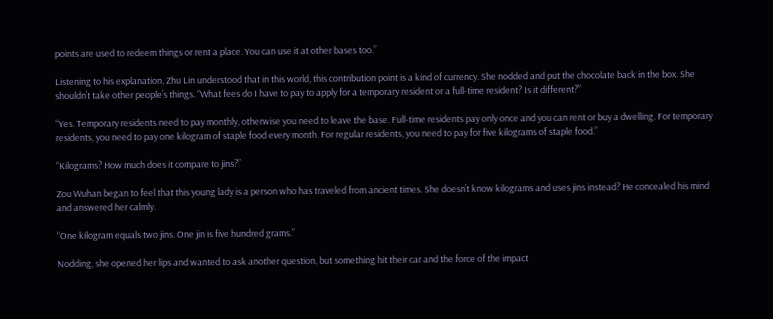points are used to redeem things or rent a place. You can use it at other bases too.”

Listening to his explanation, Zhu Lin understood that in this world, this contribution point is a kind of currency. She nodded and put the chocolate back in the box. She shouldn’t take other people’s things. “What fees do I have to pay to apply for a temporary resident or a full-time resident? Is it different?”

“Yes. Temporary residents need to pay monthly, otherwise you need to leave the base. Full-time residents pay only once and you can rent or buy a dwelling. For temporary residents, you need to pay one kilogram of staple food every month. For regular residents, you need to pay for five kilograms of staple food.”

“Kilograms? How much does it compare to jins?”

Zou Wuhan began to feel that this young lady is a person who has traveled from ancient times. She doesn’t know kilograms and uses jins instead? He concealed his mind and answered her calmly.

“One kilogram equals two jins. One jin is five hundred grams.”

Nodding, she opened her lips and wanted to ask another question, but something hit their car and the force of the impact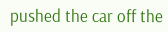pushed the car off the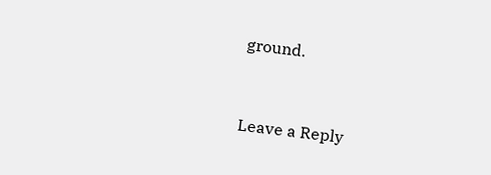ground.


Leave a Reply